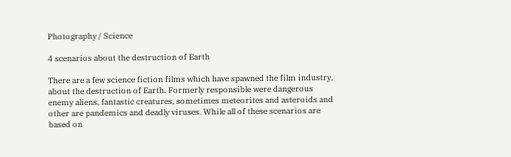Photography / Science

4 scenarios about the destruction of Earth

There are a few science fiction films which have spawned the film industry, about the destruction of Earth. Formerly responsible were dangerous enemy aliens, fantastic creatures, sometimes meteorites and asteroids and other are pandemics and deadly viruses. While all of these scenarios are based on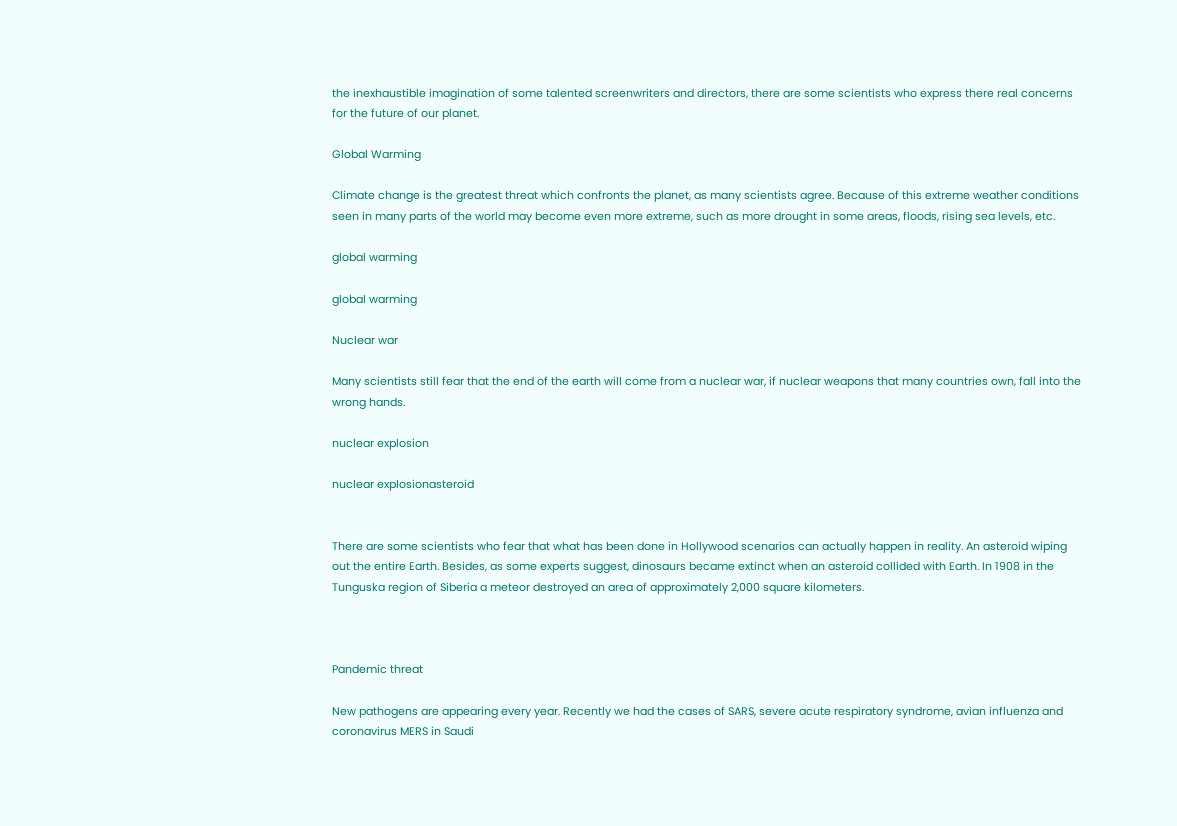the inexhaustible imagination of some talented screenwriters and directors, there are some scientists who express there real concerns for the future of our planet.

Global Warming

Climate change is the greatest threat which confronts the planet, as many scientists agree. Because of this extreme weather conditions seen in many parts of the world may become even more extreme, such as more drought in some areas, floods, rising sea levels, etc.

global warming

global warming

Nuclear war

Many scientists still fear that the end of the earth will come from a nuclear war, if nuclear weapons that many countries own, fall into the wrong hands.

nuclear explosion

nuclear explosionasteroid


There are some scientists who fear that what has been done in Hollywood scenarios can actually happen in reality. An asteroid wiping out the entire Earth. Besides, as some experts suggest, dinosaurs became extinct when an asteroid collided with Earth. In 1908 in the Tunguska region of Siberia a meteor destroyed an area of approximately 2,000 square kilometers.



Pandemic threat

New pathogens are appearing every year. Recently we had the cases of SARS, severe acute respiratory syndrome, avian influenza and coronavirus MERS in Saudi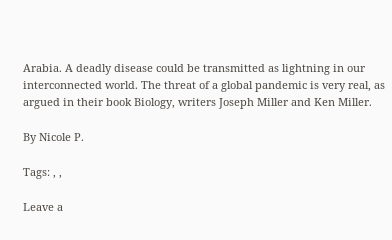Arabia. A deadly disease could be transmitted as lightning in our interconnected world. The threat of a global pandemic is very real, as argued in their book Biology, writers Joseph Miller and Ken Miller.

By Nicole P.

Tags: , ,

Leave a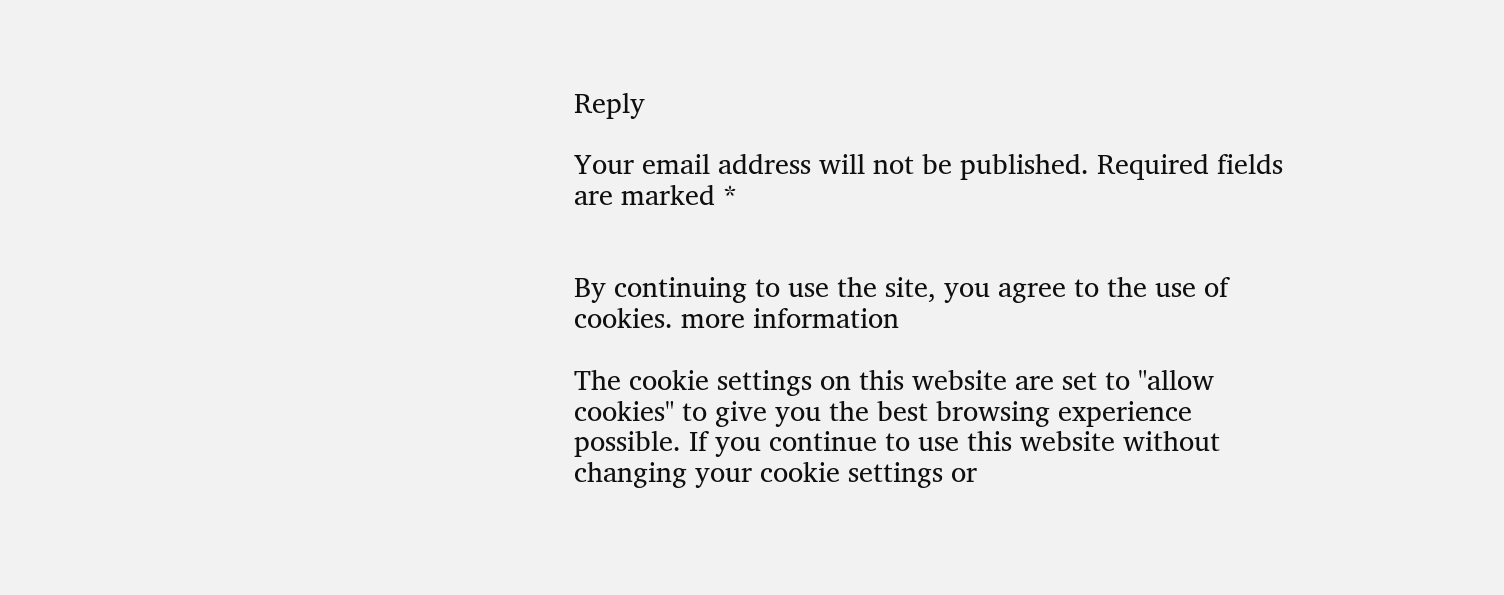Reply

Your email address will not be published. Required fields are marked *


By continuing to use the site, you agree to the use of cookies. more information

The cookie settings on this website are set to "allow cookies" to give you the best browsing experience possible. If you continue to use this website without changing your cookie settings or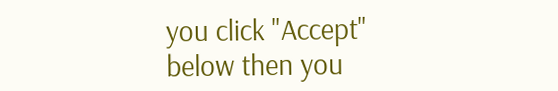you click "Accept" below then you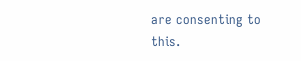are consenting to this.